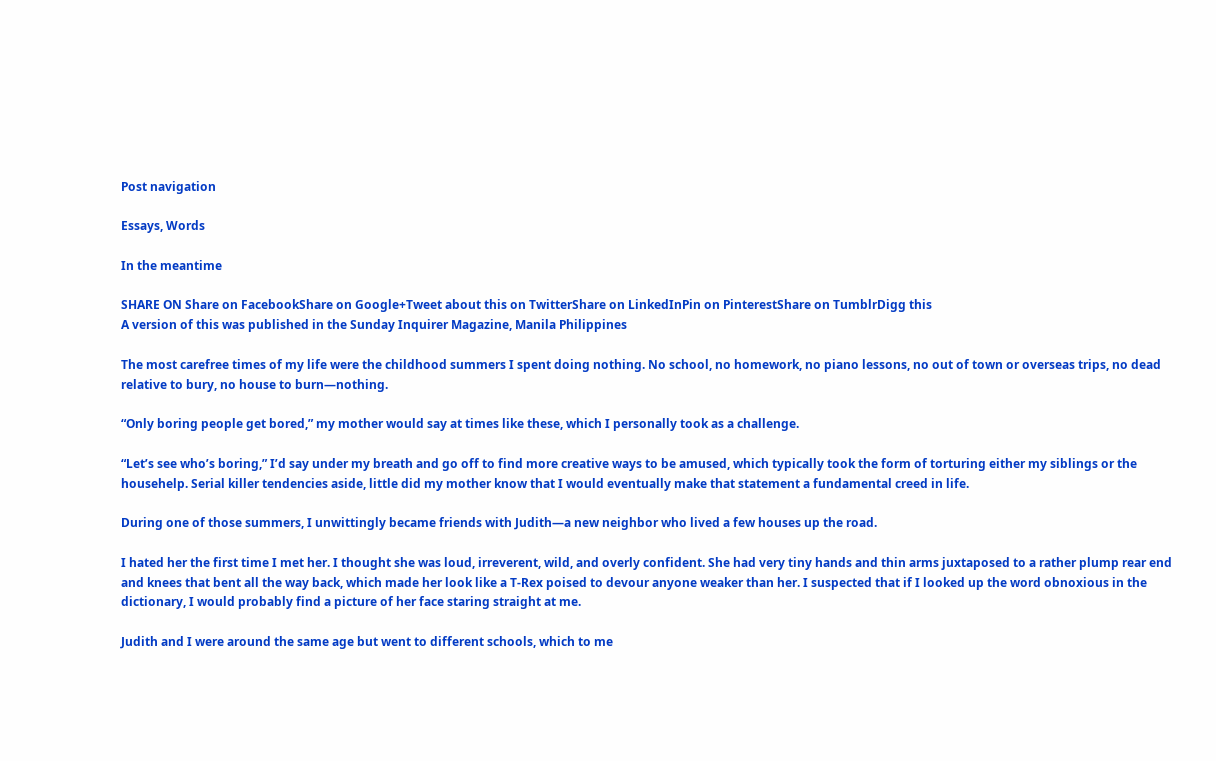Post navigation

Essays, Words

In the meantime

SHARE ON Share on FacebookShare on Google+Tweet about this on TwitterShare on LinkedInPin on PinterestShare on TumblrDigg this
A version of this was published in the Sunday Inquirer Magazine, Manila Philippines

The most carefree times of my life were the childhood summers I spent doing nothing. No school, no homework, no piano lessons, no out of town or overseas trips, no dead relative to bury, no house to burn—nothing.

“Only boring people get bored,” my mother would say at times like these, which I personally took as a challenge.

“Let’s see who’s boring,” I’d say under my breath and go off to find more creative ways to be amused, which typically took the form of torturing either my siblings or the househelp. Serial killer tendencies aside, little did my mother know that I would eventually make that statement a fundamental creed in life.

During one of those summers, I unwittingly became friends with Judith—a new neighbor who lived a few houses up the road.

I hated her the first time I met her. I thought she was loud, irreverent, wild, and overly confident. She had very tiny hands and thin arms juxtaposed to a rather plump rear end and knees that bent all the way back, which made her look like a T-Rex poised to devour anyone weaker than her. I suspected that if I looked up the word obnoxious in the dictionary, I would probably find a picture of her face staring straight at me.

Judith and I were around the same age but went to different schools, which to me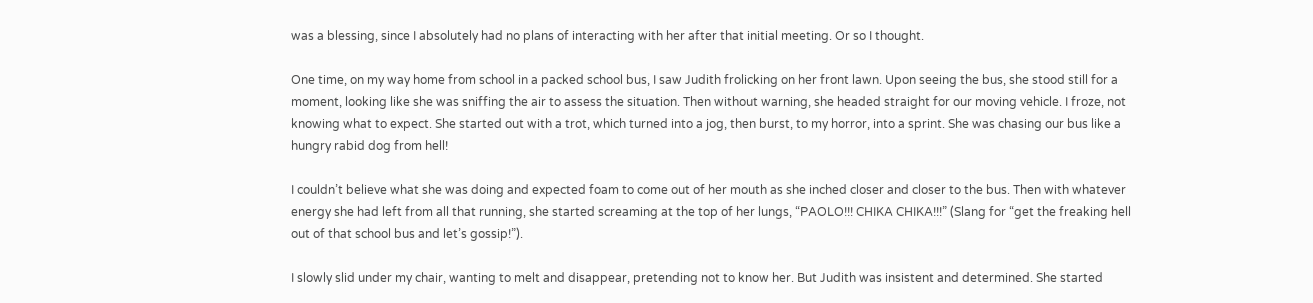was a blessing, since I absolutely had no plans of interacting with her after that initial meeting. Or so I thought.

One time, on my way home from school in a packed school bus, I saw Judith frolicking on her front lawn. Upon seeing the bus, she stood still for a moment, looking like she was sniffing the air to assess the situation. Then without warning, she headed straight for our moving vehicle. I froze, not knowing what to expect. She started out with a trot, which turned into a jog, then burst, to my horror, into a sprint. She was chasing our bus like a hungry rabid dog from hell!

I couldn’t believe what she was doing and expected foam to come out of her mouth as she inched closer and closer to the bus. Then with whatever energy she had left from all that running, she started screaming at the top of her lungs, “PAOLO!!! CHIKA CHIKA!!!” (Slang for “get the freaking hell out of that school bus and let’s gossip!”).

I slowly slid under my chair, wanting to melt and disappear, pretending not to know her. But Judith was insistent and determined. She started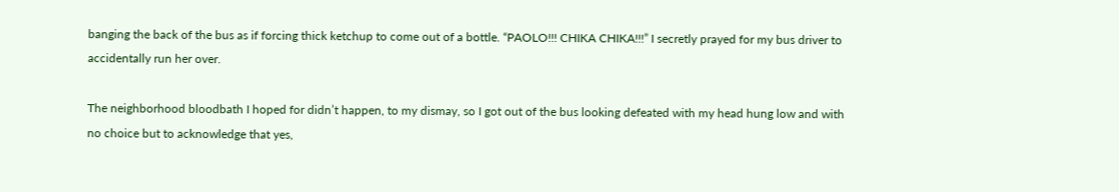banging the back of the bus as if forcing thick ketchup to come out of a bottle. “PAOLO!!! CHIKA CHIKA!!!” I secretly prayed for my bus driver to accidentally run her over.

The neighborhood bloodbath I hoped for didn’t happen, to my dismay, so I got out of the bus looking defeated with my head hung low and with no choice but to acknowledge that yes,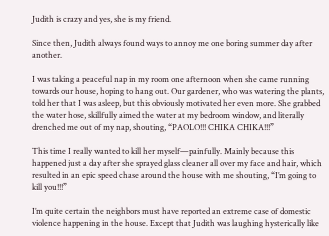Judith is crazy and yes, she is my friend.

Since then, Judith always found ways to annoy me one boring summer day after another.

I was taking a peaceful nap in my room one afternoon when she came running towards our house, hoping to hang out. Our gardener, who was watering the plants, told her that I was asleep, but this obviously motivated her even more. She grabbed the water hose, skillfully aimed the water at my bedroom window, and literally drenched me out of my nap, shouting, “PAOLO!!! CHIKA CHIKA!!!”

This time I really wanted to kill her myself—painfully. Mainly because this happened just a day after she sprayed glass cleaner all over my face and hair, which resulted in an epic speed chase around the house with me shouting, “I’m going to kill you!!!”

I’m quite certain the neighbors must have reported an extreme case of domestic violence happening in the house. Except that Judith was laughing hysterically like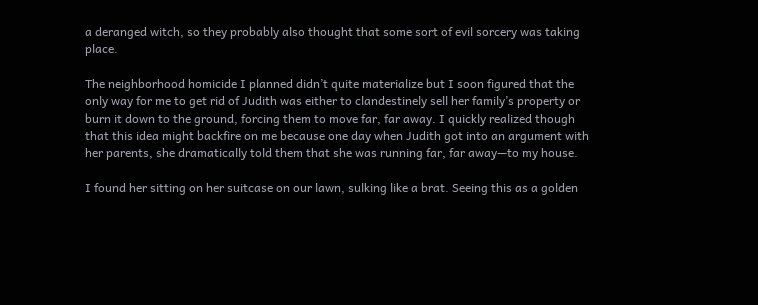a deranged witch, so they probably also thought that some sort of evil sorcery was taking place.

The neighborhood homicide I planned didn’t quite materialize but I soon figured that the only way for me to get rid of Judith was either to clandestinely sell her family’s property or burn it down to the ground, forcing them to move far, far away. I quickly realized though that this idea might backfire on me because one day when Judith got into an argument with her parents, she dramatically told them that she was running far, far away—to my house.

I found her sitting on her suitcase on our lawn, sulking like a brat. Seeing this as a golden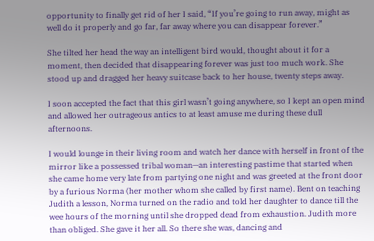opportunity to finally get rid of her I said, “If you’re going to run away, might as well do it properly and go far, far away where you can disappear forever.”

She tilted her head the way an intelligent bird would, thought about it for a moment, then decided that disappearing forever was just too much work. She stood up and dragged her heavy suitcase back to her house, twenty steps away.

I soon accepted the fact that this girl wasn’t going anywhere, so I kept an open mind and allowed her outrageous antics to at least amuse me during these dull afternoons.

I would lounge in their living room and watch her dance with herself in front of the mirror like a possessed tribal woman—an interesting pastime that started when she came home very late from partying one night and was greeted at the front door by a furious Norma (her mother whom she called by first name). Bent on teaching Judith a lesson, Norma turned on the radio and told her daughter to dance till the wee hours of the morning until she dropped dead from exhaustion. Judith more than obliged. She gave it her all. So there she was, dancing and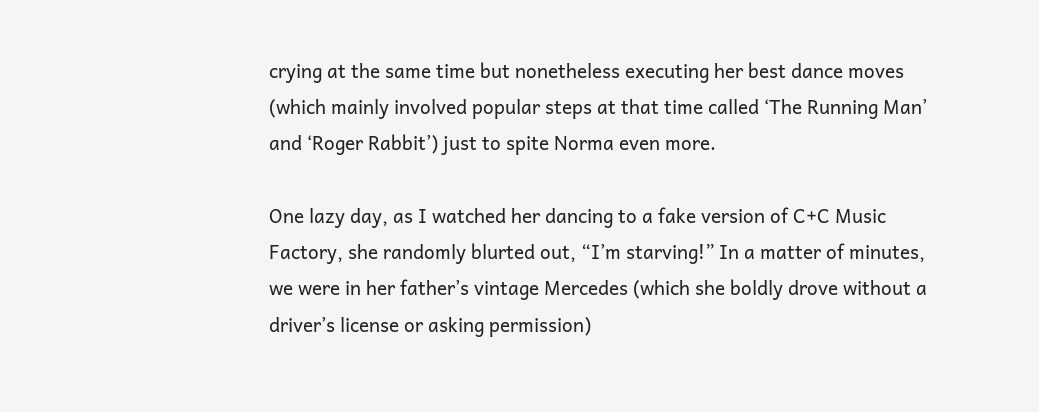crying at the same time but nonetheless executing her best dance moves (which mainly involved popular steps at that time called ‘The Running Man’ and ‘Roger Rabbit’) just to spite Norma even more.

One lazy day, as I watched her dancing to a fake version of C+C Music Factory, she randomly blurted out, “I’m starving!” In a matter of minutes, we were in her father’s vintage Mercedes (which she boldly drove without a driver’s license or asking permission)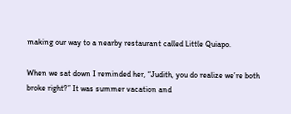making our way to a nearby restaurant called Little Quiapo.

When we sat down I reminded her, “Judith, you do realize we’re both broke right?” It was summer vacation and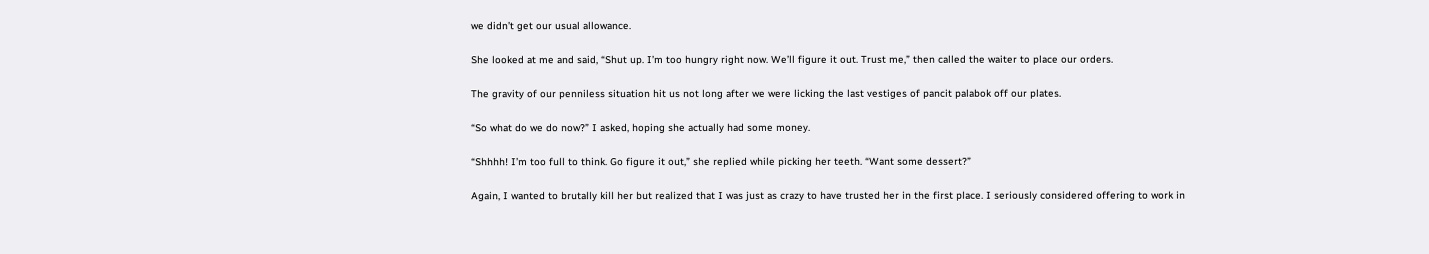we didn’t get our usual allowance.

She looked at me and said, “Shut up. I’m too hungry right now. We’ll figure it out. Trust me,” then called the waiter to place our orders.

The gravity of our penniless situation hit us not long after we were licking the last vestiges of pancit palabok off our plates.

“So what do we do now?” I asked, hoping she actually had some money.

“Shhhh! I’m too full to think. Go figure it out,” she replied while picking her teeth. “Want some dessert?”

Again, I wanted to brutally kill her but realized that I was just as crazy to have trusted her in the first place. I seriously considered offering to work in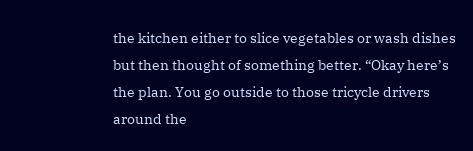the kitchen either to slice vegetables or wash dishes but then thought of something better. “Okay here’s the plan. You go outside to those tricycle drivers around the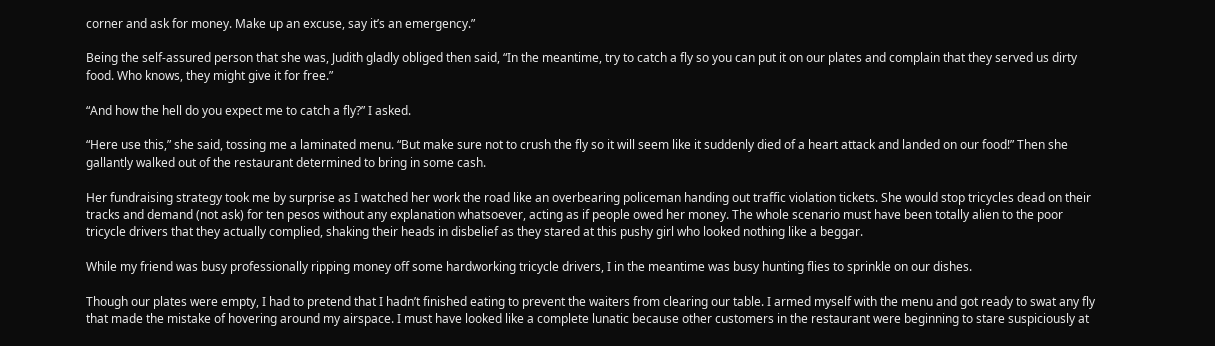corner and ask for money. Make up an excuse, say it’s an emergency.”

Being the self-assured person that she was, Judith gladly obliged then said, “In the meantime, try to catch a fly so you can put it on our plates and complain that they served us dirty food. Who knows, they might give it for free.”

“And how the hell do you expect me to catch a fly?” I asked.

“Here use this,” she said, tossing me a laminated menu. “But make sure not to crush the fly so it will seem like it suddenly died of a heart attack and landed on our food!” Then she gallantly walked out of the restaurant determined to bring in some cash.

Her fundraising strategy took me by surprise as I watched her work the road like an overbearing policeman handing out traffic violation tickets. She would stop tricycles dead on their tracks and demand (not ask) for ten pesos without any explanation whatsoever, acting as if people owed her money. The whole scenario must have been totally alien to the poor tricycle drivers that they actually complied, shaking their heads in disbelief as they stared at this pushy girl who looked nothing like a beggar.

While my friend was busy professionally ripping money off some hardworking tricycle drivers, I in the meantime was busy hunting flies to sprinkle on our dishes.

Though our plates were empty, I had to pretend that I hadn’t finished eating to prevent the waiters from clearing our table. I armed myself with the menu and got ready to swat any fly that made the mistake of hovering around my airspace. I must have looked like a complete lunatic because other customers in the restaurant were beginning to stare suspiciously at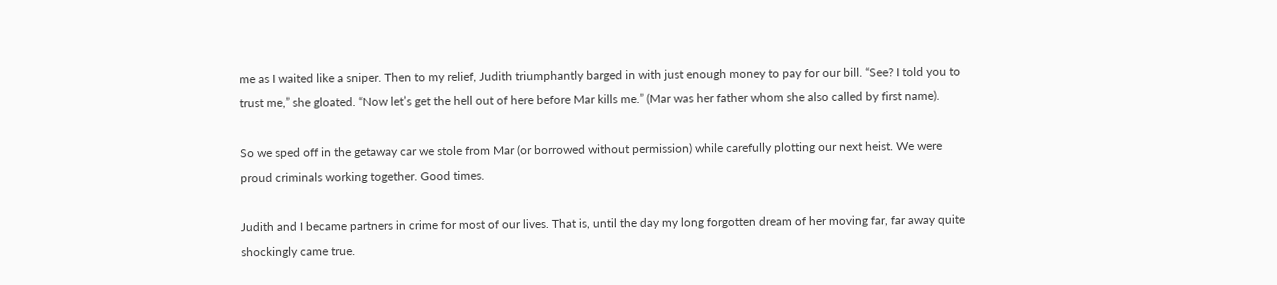me as I waited like a sniper. Then to my relief, Judith triumphantly barged in with just enough money to pay for our bill. “See? I told you to trust me,” she gloated. “Now let’s get the hell out of here before Mar kills me.” (Mar was her father whom she also called by first name).

So we sped off in the getaway car we stole from Mar (or borrowed without permission) while carefully plotting our next heist. We were proud criminals working together. Good times.

Judith and I became partners in crime for most of our lives. That is, until the day my long forgotten dream of her moving far, far away quite shockingly came true.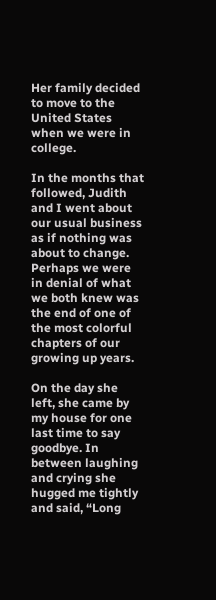Her family decided to move to the United States when we were in college.

In the months that followed, Judith and I went about our usual business as if nothing was about to change. Perhaps we were in denial of what we both knew was the end of one of the most colorful chapters of our growing up years.

On the day she left, she came by my house for one last time to say goodbye. In between laughing and crying she hugged me tightly and said, “Long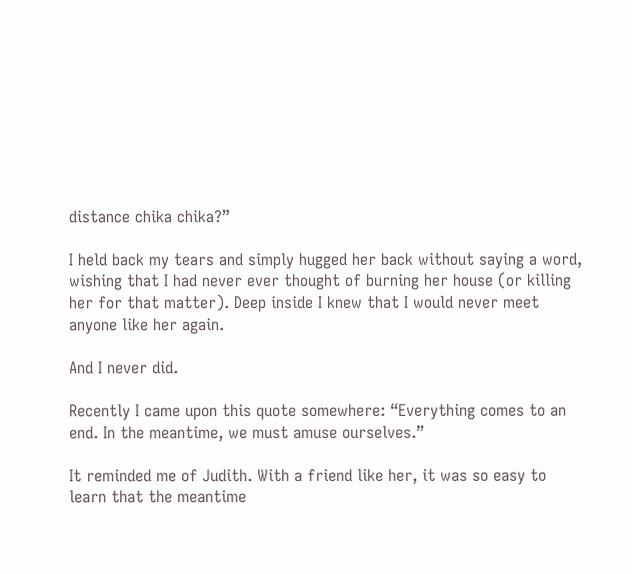distance chika chika?”

I held back my tears and simply hugged her back without saying a word, wishing that I had never ever thought of burning her house (or killing her for that matter). Deep inside I knew that I would never meet anyone like her again.

And I never did.

Recently I came upon this quote somewhere: “Everything comes to an end. In the meantime, we must amuse ourselves.”

It reminded me of Judith. With a friend like her, it was so easy to learn that the meantime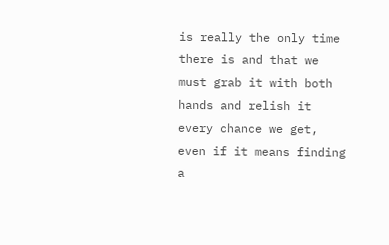is really the only time there is and that we must grab it with both hands and relish it every chance we get, even if it means finding a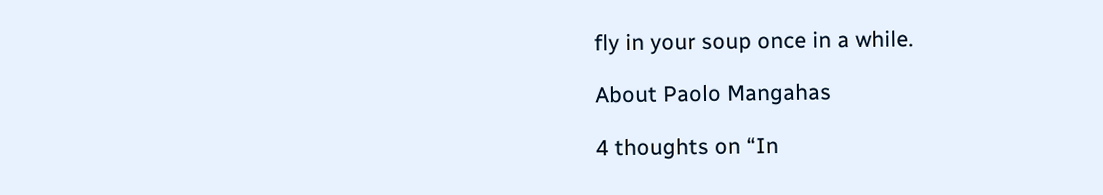fly in your soup once in a while.

About Paolo Mangahas

4 thoughts on “In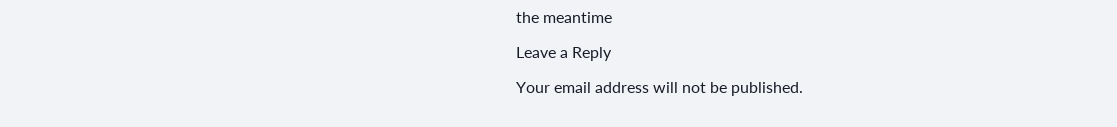the meantime

Leave a Reply

Your email address will not be published.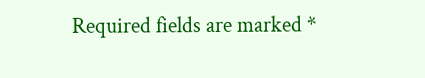Required fields are marked *